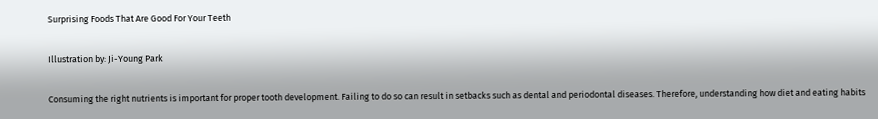Surprising Foods That Are Good For Your Teeth

Illustration by: Ji-Young Park

Consuming the right nutrients is important for proper tooth development. Failing to do so can result in setbacks such as dental and periodontal diseases. Therefore, understanding how diet and eating habits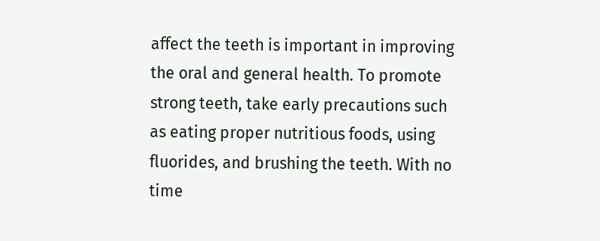affect the teeth is important in improving the oral and general health. To promote strong teeth, take early precautions such as eating proper nutritious foods, using fluorides, and brushing the teeth. With no time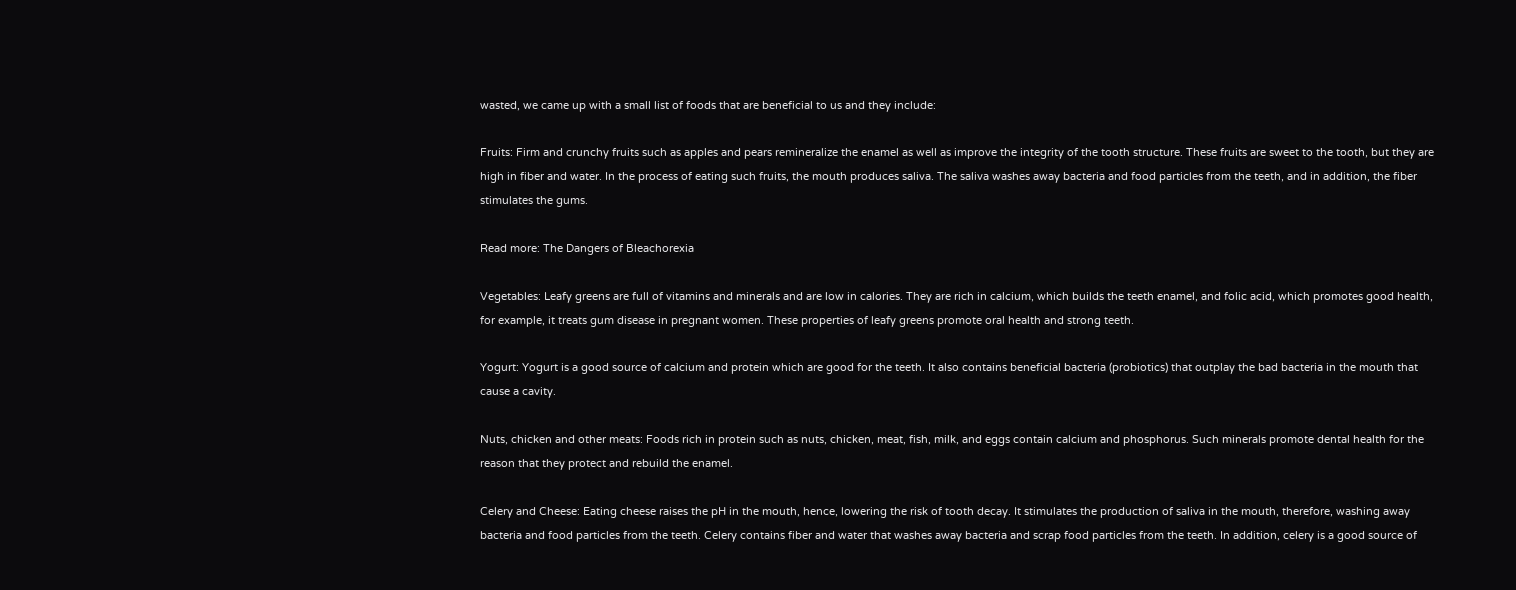wasted, we came up with a small list of foods that are beneficial to us and they include:

Fruits: Firm and crunchy fruits such as apples and pears remineralize the enamel as well as improve the integrity of the tooth structure. These fruits are sweet to the tooth, but they are high in fiber and water. In the process of eating such fruits, the mouth produces saliva. The saliva washes away bacteria and food particles from the teeth, and in addition, the fiber stimulates the gums.

Read more: The Dangers of Bleachorexia

Vegetables: Leafy greens are full of vitamins and minerals and are low in calories. They are rich in calcium, which builds the teeth enamel, and folic acid, which promotes good health, for example, it treats gum disease in pregnant women. These properties of leafy greens promote oral health and strong teeth.

Yogurt: Yogurt is a good source of calcium and protein which are good for the teeth. It also contains beneficial bacteria (probiotics) that outplay the bad bacteria in the mouth that cause a cavity.

Nuts, chicken and other meats: Foods rich in protein such as nuts, chicken, meat, fish, milk, and eggs contain calcium and phosphorus. Such minerals promote dental health for the reason that they protect and rebuild the enamel.

Celery and Cheese: Eating cheese raises the pH in the mouth, hence, lowering the risk of tooth decay. It stimulates the production of saliva in the mouth, therefore, washing away bacteria and food particles from the teeth. Celery contains fiber and water that washes away bacteria and scrap food particles from the teeth. In addition, celery is a good source of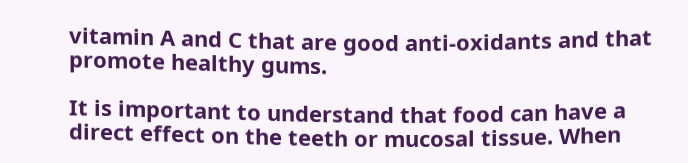vitamin A and C that are good anti-oxidants and that promote healthy gums.

It is important to understand that food can have a direct effect on the teeth or mucosal tissue. When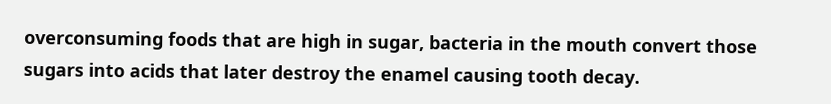overconsuming foods that are high in sugar, bacteria in the mouth convert those sugars into acids that later destroy the enamel causing tooth decay.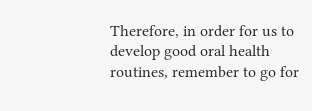Therefore, in order for us to develop good oral health routines, remember to go for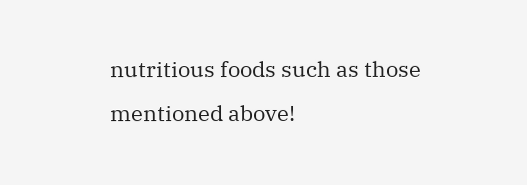nutritious foods such as those mentioned above!